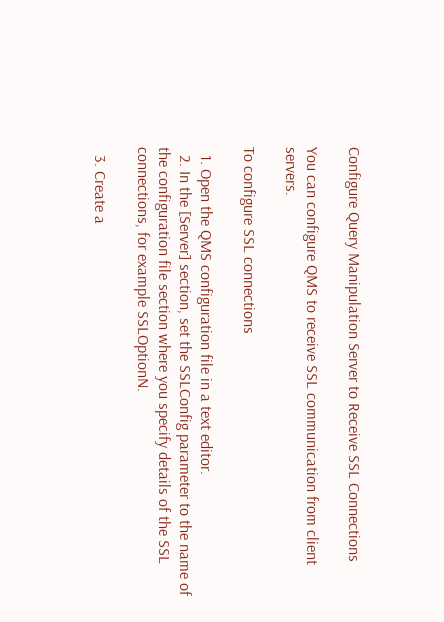Configure Query Manipulation Server to Receive SSL Connections

You can configure QMS to receive SSL communication from client servers.

To configure SSL connections

  1. Open the QMS configuration file in a text editor.
  2. In the [Server] section, set the SSLConfig parameter to the name of the configuration file section where you specify details of the SSL connections, for example SSLOptionN.

  3. Create a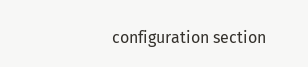configuration section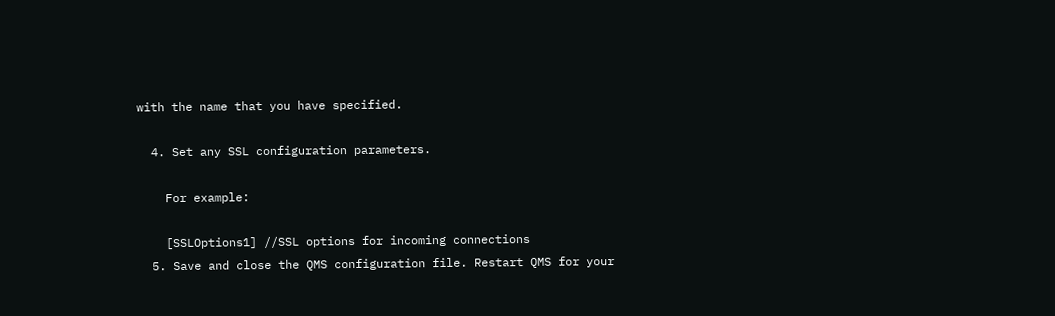with the name that you have specified.

  4. Set any SSL configuration parameters.

    For example:

    [SSLOptions1] //SSL options for incoming connections
  5. Save and close the QMS configuration file. Restart QMS for your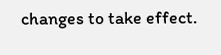changes to take effect.